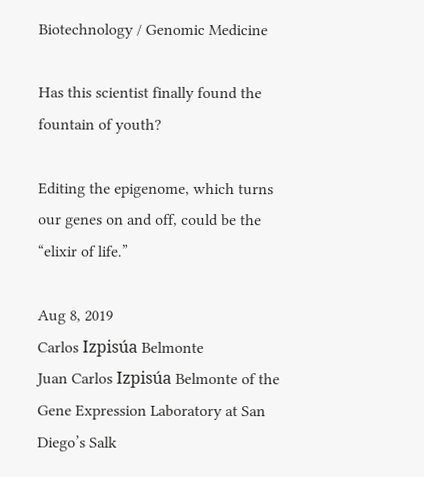Biotechnology / Genomic Medicine

Has this scientist finally found the fountain of youth?

Editing the epigenome, which turns our genes on and off, could be the “elixir of life.”

Aug 8, 2019
Carlos Izpisúa Belmonte
Juan Carlos Izpisúa Belmonte of the Gene Expression Laboratory at San Diego’s Salk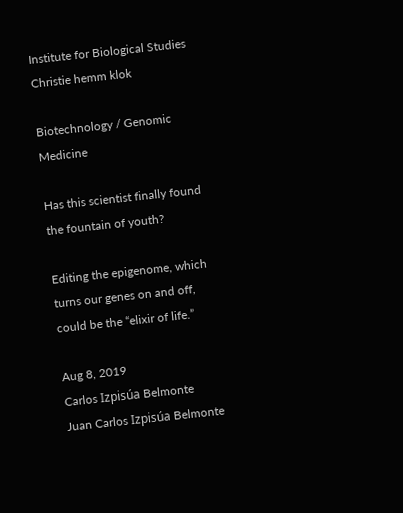Institute for Biological Studies
Christie hemm klok

Biotechnology / Genomic Medicine

Has this scientist finally found the fountain of youth?

Editing the epigenome, which turns our genes on and off, could be the “elixir of life.”

Aug 8, 2019
Carlos Izpisúa Belmonte
Juan Carlos Izpisúa Belmonte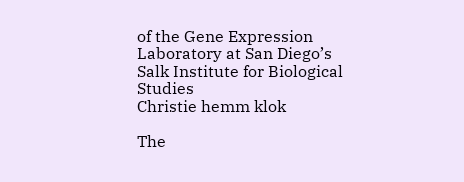of the Gene Expression Laboratory at San Diego’s Salk Institute for Biological Studies
Christie hemm klok

The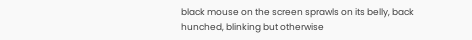black mouse on the screen sprawls on its belly, back hunched, blinking but otherwise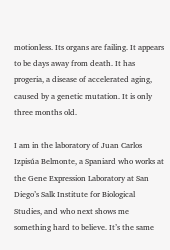motionless. Its organs are failing. It appears to be days away from death. It has progeria, a disease of accelerated aging, caused by a genetic mutation. It is only three months old.

I am in the laboratory of Juan Carlos Izpisúa Belmonte, a Spaniard who works at the Gene Expression Laboratory at San Diego’s Salk Institute for Biological Studies, and who next shows me something hard to believe. It’s the same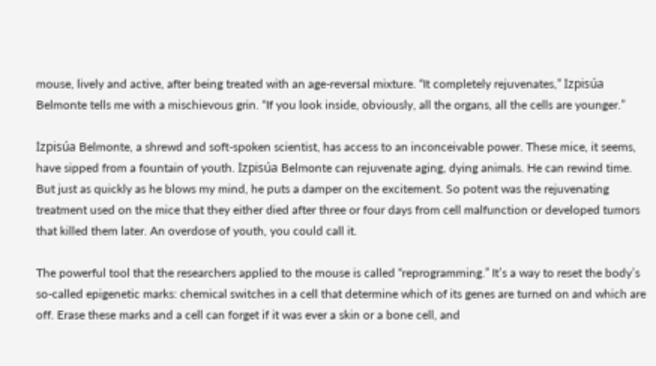mouse, lively and active, after being treated with an age-reversal mixture. “It completely rejuvenates,” Izpisúa Belmonte tells me with a mischievous grin. “If you look inside, obviously, all the organs, all the cells are younger.”

Izpisúa Belmonte, a shrewd and soft-spoken scientist, has access to an inconceivable power. These mice, it seems, have sipped from a fountain of youth. Izpisúa Belmonte can rejuvenate aging, dying animals. He can rewind time. But just as quickly as he blows my mind, he puts a damper on the excitement. So potent was the rejuvenating treatment used on the mice that they either died after three or four days from cell malfunction or developed tumors that killed them later. An overdose of youth, you could call it.

The powerful tool that the researchers applied to the mouse is called “reprogramming.” It’s a way to reset the body’s so-called epigenetic marks: chemical switches in a cell that determine which of its genes are turned on and which are off. Erase these marks and a cell can forget if it was ever a skin or a bone cell, and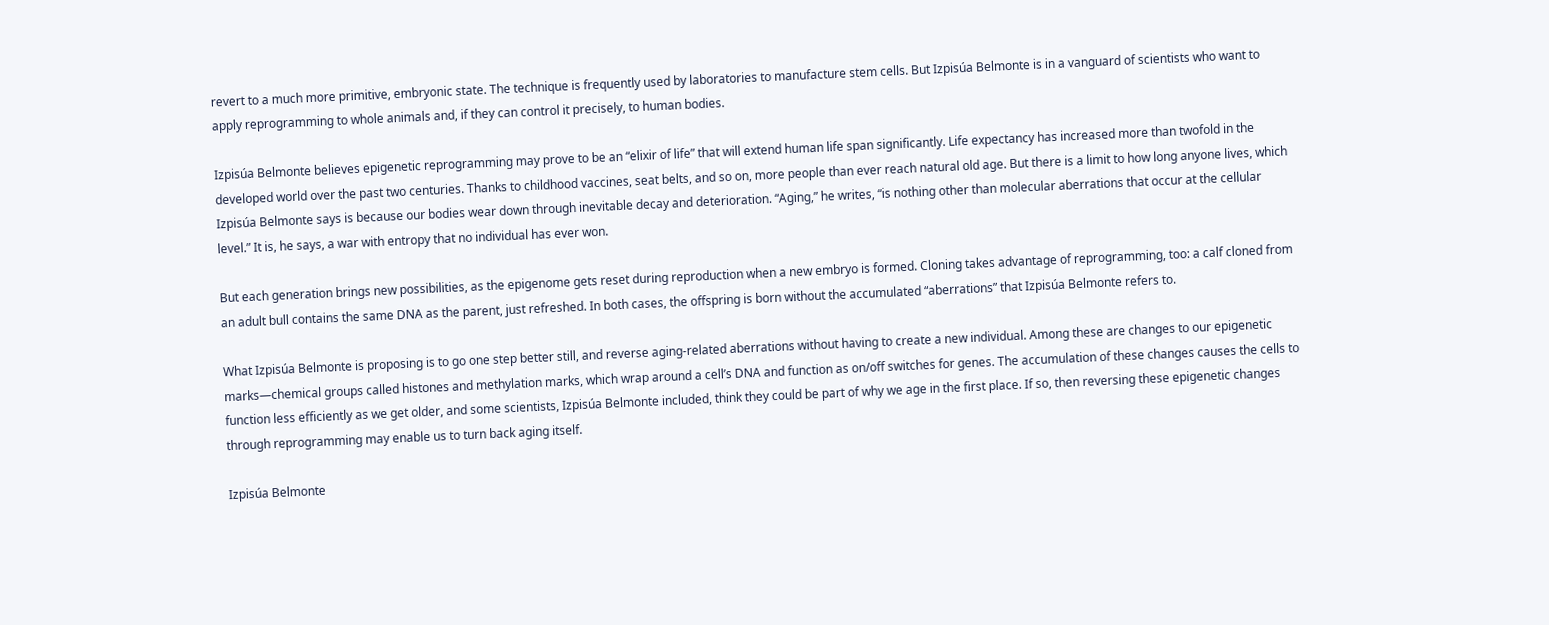revert to a much more primitive, embryonic state. The technique is frequently used by laboratories to manufacture stem cells. But Izpisúa Belmonte is in a vanguard of scientists who want to apply reprogramming to whole animals and, if they can control it precisely, to human bodies.

Izpisúa Belmonte believes epigenetic reprogramming may prove to be an “elixir of life” that will extend human life span significantly. Life expectancy has increased more than twofold in the developed world over the past two centuries. Thanks to childhood vaccines, seat belts, and so on, more people than ever reach natural old age. But there is a limit to how long anyone lives, which Izpisúa Belmonte says is because our bodies wear down through inevitable decay and deterioration. “Aging,” he writes, “is nothing other than molecular aberrations that occur at the cellular level.” It is, he says, a war with entropy that no individual has ever won.

But each generation brings new possibilities, as the epigenome gets reset during reproduction when a new embryo is formed. Cloning takes advantage of reprogramming, too: a calf cloned from an adult bull contains the same DNA as the parent, just refreshed. In both cases, the offspring is born without the accumulated “aberrations” that Izpisúa Belmonte refers to.

What Izpisúa Belmonte is proposing is to go one step better still, and reverse aging-related aberrations without having to create a new individual. Among these are changes to our epigenetic marks—chemical groups called histones and methylation marks, which wrap around a cell’s DNA and function as on/off switches for genes. The accumulation of these changes causes the cells to function less efficiently as we get older, and some scientists, Izpisúa Belmonte included, think they could be part of why we age in the first place. If so, then reversing these epigenetic changes through reprogramming may enable us to turn back aging itself.

Izpisúa Belmonte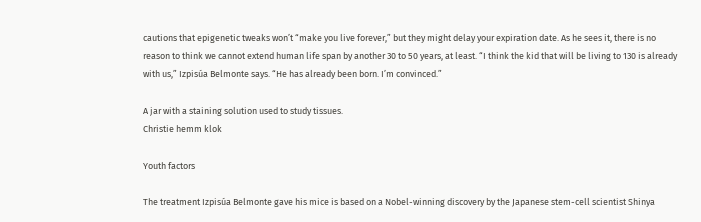cautions that epigenetic tweaks won’t “make you live forever,” but they might delay your expiration date. As he sees it, there is no reason to think we cannot extend human life span by another 30 to 50 years, at least. “I think the kid that will be living to 130 is already with us,” Izpisúa Belmonte says. “He has already been born. I’m convinced.”

A jar with a staining solution used to study tissues.
Christie hemm klok

Youth factors

The treatment Izpisúa Belmonte gave his mice is based on a Nobel-winning discovery by the Japanese stem-cell scientist Shinya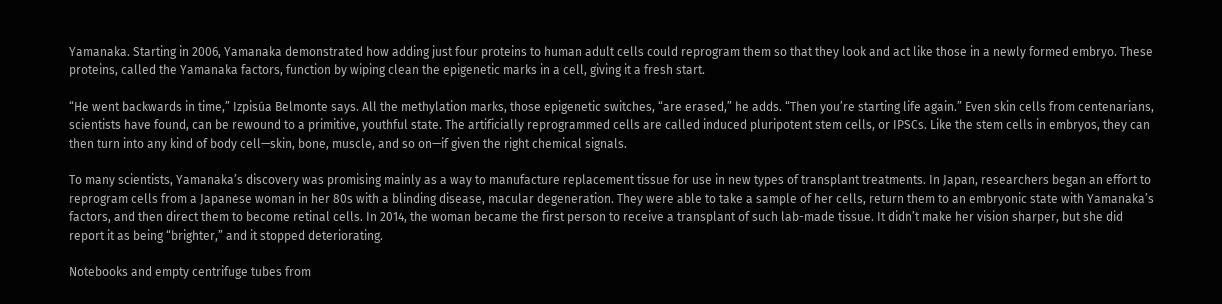Yamanaka. Starting in 2006, Yamanaka demonstrated how adding just four proteins to human adult cells could reprogram them so that they look and act like those in a newly formed embryo. These proteins, called the Yamanaka factors, function by wiping clean the epigenetic marks in a cell, giving it a fresh start.

“He went backwards in time,” Izpisúa Belmonte says. All the methylation marks, those epigenetic switches, “are erased,” he adds. “Then you’re starting life again.” Even skin cells from centenarians, scientists have found, can be rewound to a primitive, youthful state. The artificially reprogrammed cells are called induced pluripotent stem cells, or IPSCs. Like the stem cells in embryos, they can then turn into any kind of body cell—skin, bone, muscle, and so on—if given the right chemical signals.

To many scientists, Yamanaka’s discovery was promising mainly as a way to manufacture replacement tissue for use in new types of transplant treatments. In Japan, researchers began an effort to reprogram cells from a Japanese woman in her 80s with a blinding disease, macular degeneration. They were able to take a sample of her cells, return them to an embryonic state with Yamanaka’s factors, and then direct them to become retinal cells. In 2014, the woman became the first person to receive a transplant of such lab-made tissue. It didn’t make her vision sharper, but she did report it as being “brighter,” and it stopped deteriorating.

Notebooks and empty centrifuge tubes from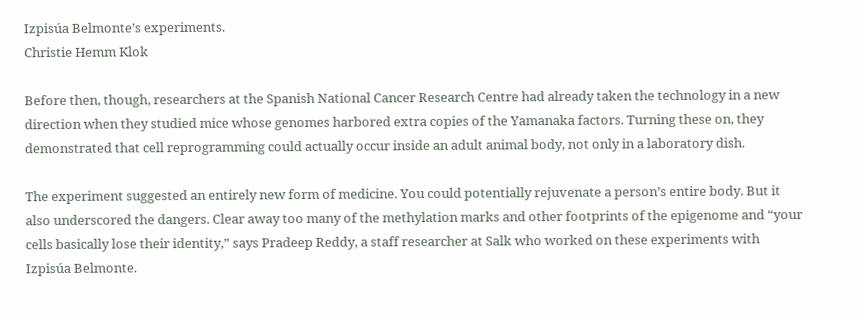Izpisúa Belmonte’s experiments.
Christie Hemm Klok

Before then, though, researchers at the Spanish National Cancer Research Centre had already taken the technology in a new direction when they studied mice whose genomes harbored extra copies of the Yamanaka factors. Turning these on, they demonstrated that cell reprogramming could actually occur inside an adult animal body, not only in a laboratory dish.

The experiment suggested an entirely new form of medicine. You could potentially rejuvenate a person’s entire body. But it also underscored the dangers. Clear away too many of the methylation marks and other footprints of the epigenome and “your cells basically lose their identity,” says Pradeep Reddy, a staff researcher at Salk who worked on these experiments with Izpisúa Belmonte.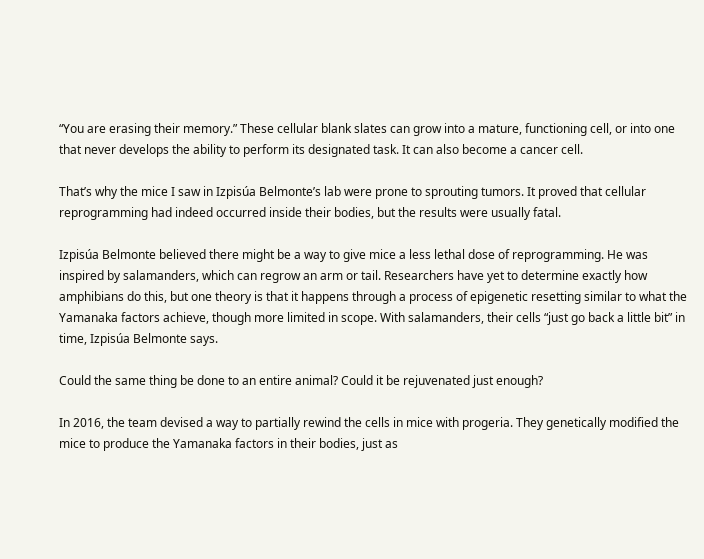“You are erasing their memory.” These cellular blank slates can grow into a mature, functioning cell, or into one that never develops the ability to perform its designated task. It can also become a cancer cell.

That’s why the mice I saw in Izpisúa Belmonte’s lab were prone to sprouting tumors. It proved that cellular reprogramming had indeed occurred inside their bodies, but the results were usually fatal.

Izpisúa Belmonte believed there might be a way to give mice a less lethal dose of reprogramming. He was inspired by salamanders, which can regrow an arm or tail. Researchers have yet to determine exactly how amphibians do this, but one theory is that it happens through a process of epigenetic resetting similar to what the Yamanaka factors achieve, though more limited in scope. With salamanders, their cells “just go back a little bit” in time, Izpisúa Belmonte says.

Could the same thing be done to an entire animal? Could it be rejuvenated just enough?

In 2016, the team devised a way to partially rewind the cells in mice with progeria. They genetically modified the mice to produce the Yamanaka factors in their bodies, just as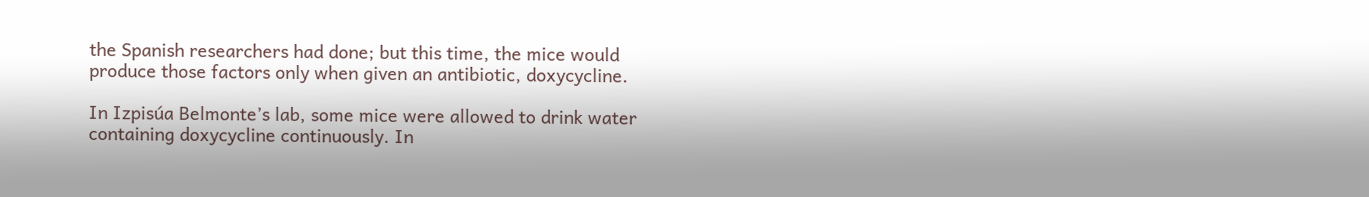the Spanish researchers had done; but this time, the mice would produce those factors only when given an antibiotic, doxycycline.

In Izpisúa Belmonte’s lab, some mice were allowed to drink water containing doxycycline continuously. In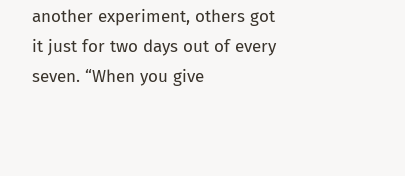another experiment, others got it just for two days out of every seven. “When you give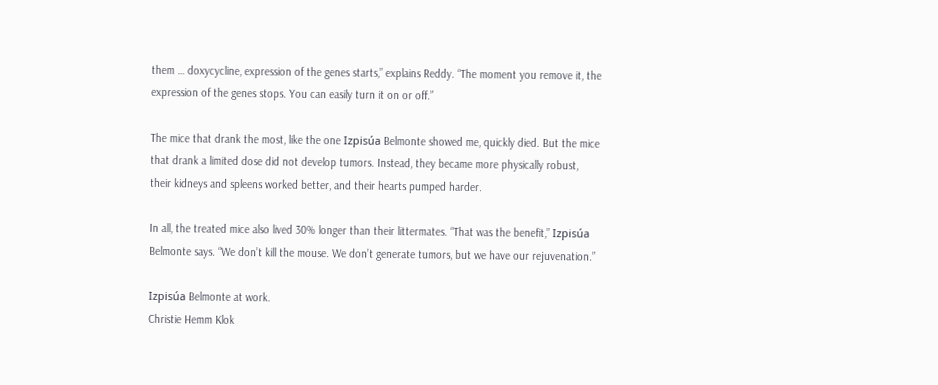them … doxycycline, expression of the genes starts,” explains Reddy. “The moment you remove it, the expression of the genes stops. You can easily turn it on or off.”

The mice that drank the most, like the one Izpisúa Belmonte showed me, quickly died. But the mice that drank a limited dose did not develop tumors. Instead, they became more physically robust, their kidneys and spleens worked better, and their hearts pumped harder.

In all, the treated mice also lived 30% longer than their littermates. “That was the benefit,” Izpisúa Belmonte says. “We don’t kill the mouse. We don’t generate tumors, but we have our rejuvenation.”

Izpisúa Belmonte at work.
Christie Hemm Klok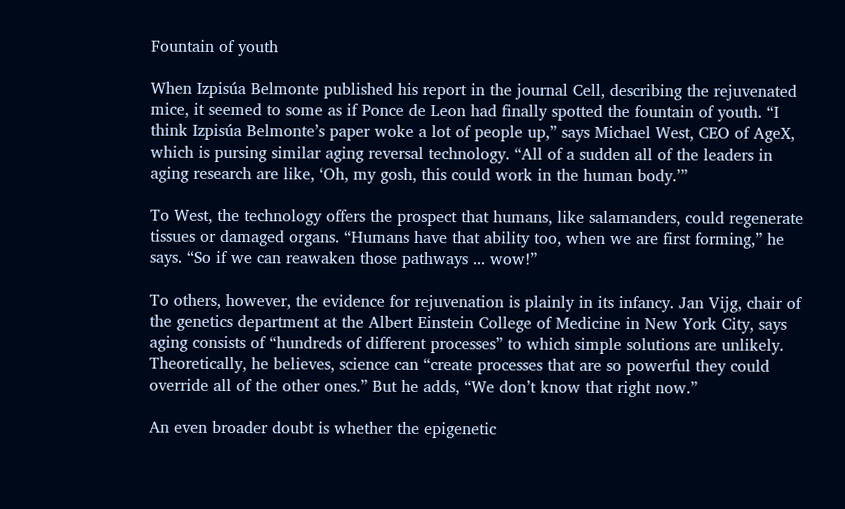Fountain of youth

When Izpisúa Belmonte published his report in the journal Cell, describing the rejuvenated mice, it seemed to some as if Ponce de Leon had finally spotted the fountain of youth. “I think Izpisúa Belmonte’s paper woke a lot of people up,” says Michael West, CEO of AgeX, which is pursing similar aging reversal technology. “All of a sudden all of the leaders in aging research are like, ‘Oh, my gosh, this could work in the human body.’”

To West, the technology offers the prospect that humans, like salamanders, could regenerate tissues or damaged organs. “Humans have that ability too, when we are first forming,” he says. “So if we can reawaken those pathways ... wow!”

To others, however, the evidence for rejuvenation is plainly in its infancy. Jan Vijg, chair of the genetics department at the Albert Einstein College of Medicine in New York City, says aging consists of “hundreds of different processes” to which simple solutions are unlikely. Theoretically, he believes, science can “create processes that are so powerful they could override all of the other ones.” But he adds, “We don’t know that right now.”

An even broader doubt is whether the epigenetic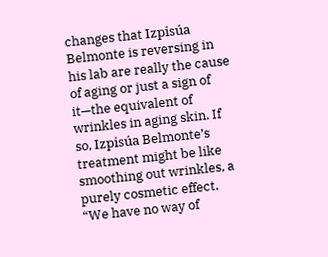changes that Izpisúa Belmonte is reversing in his lab are really the cause of aging or just a sign of it—the equivalent of wrinkles in aging skin. If so, Izpisúa Belmonte’s treatment might be like smoothing out wrinkles, a purely cosmetic effect. “We have no way of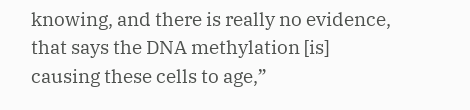knowing, and there is really no evidence, that says the DNA methylation [is] causing these cells to age,”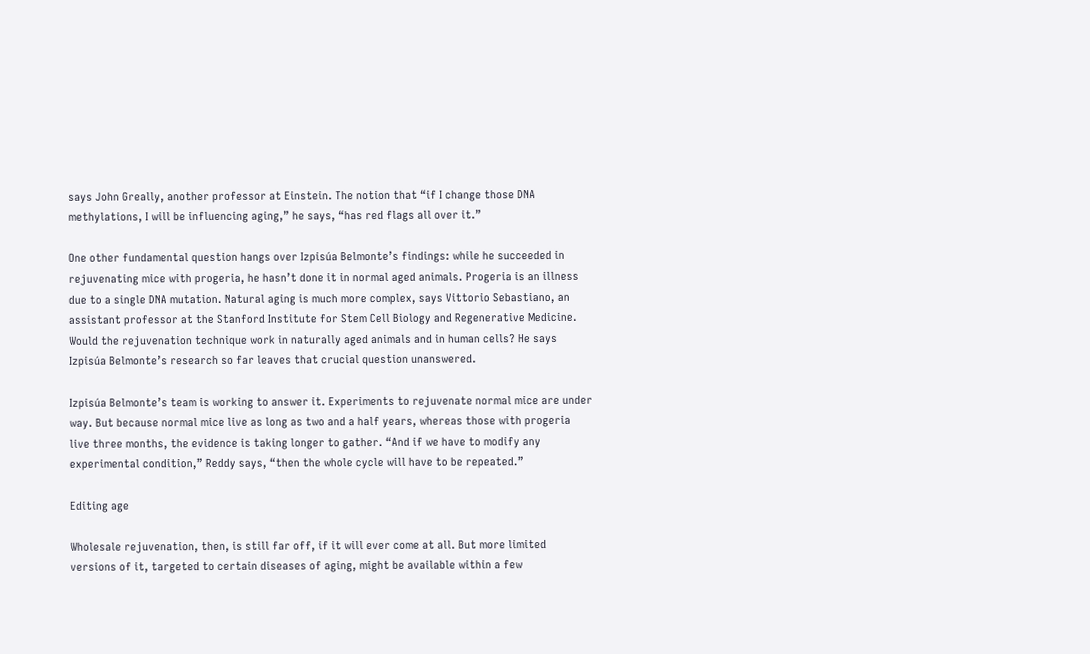says John Greally, another professor at Einstein. The notion that “if I change those DNA methylations, I will be influencing aging,” he says, “has red flags all over it.”

One other fundamental question hangs over Izpisúa Belmonte’s findings: while he succeeded in rejuvenating mice with progeria, he hasn’t done it in normal aged animals. Progeria is an illness due to a single DNA mutation. Natural aging is much more complex, says Vittorio Sebastiano, an assistant professor at the Stanford Institute for Stem Cell Biology and Regenerative Medicine. Would the rejuvenation technique work in naturally aged animals and in human cells? He says Izpisúa Belmonte’s research so far leaves that crucial question unanswered.

Izpisúa Belmonte’s team is working to answer it. Experiments to rejuvenate normal mice are under way. But because normal mice live as long as two and a half years, whereas those with progeria live three months, the evidence is taking longer to gather. “And if we have to modify any experimental condition,” Reddy says, “then the whole cycle will have to be repeated.”

Editing age

Wholesale rejuvenation, then, is still far off, if it will ever come at all. But more limited versions of it, targeted to certain diseases of aging, might be available within a few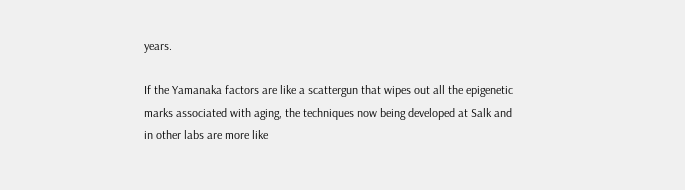years.

If the Yamanaka factors are like a scattergun that wipes out all the epigenetic marks associated with aging, the techniques now being developed at Salk and in other labs are more like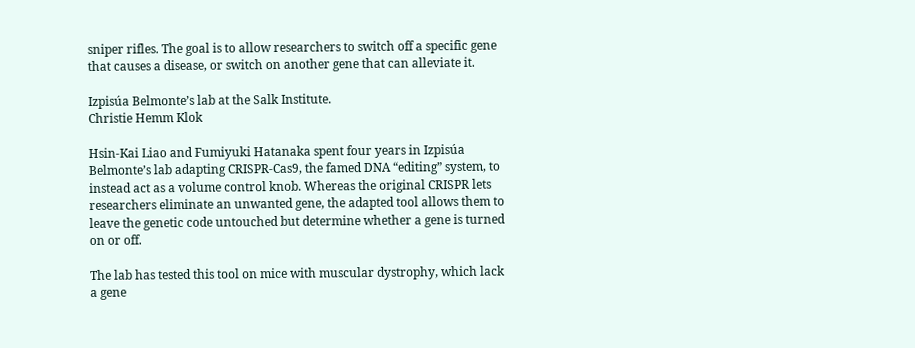sniper rifles. The goal is to allow researchers to switch off a specific gene that causes a disease, or switch on another gene that can alleviate it.

Izpisúa Belmonte’s lab at the Salk Institute.
Christie Hemm Klok

Hsin-Kai Liao and Fumiyuki Hatanaka spent four years in Izpisúa Belmonte’s lab adapting CRISPR-Cas9, the famed DNA “editing” system, to instead act as a volume control knob. Whereas the original CRISPR lets researchers eliminate an unwanted gene, the adapted tool allows them to leave the genetic code untouched but determine whether a gene is turned on or off.

The lab has tested this tool on mice with muscular dystrophy, which lack a gene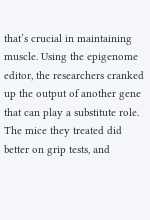that’s crucial in maintaining muscle. Using the epigenome editor, the researchers cranked up the output of another gene that can play a substitute role. The mice they treated did better on grip tests, and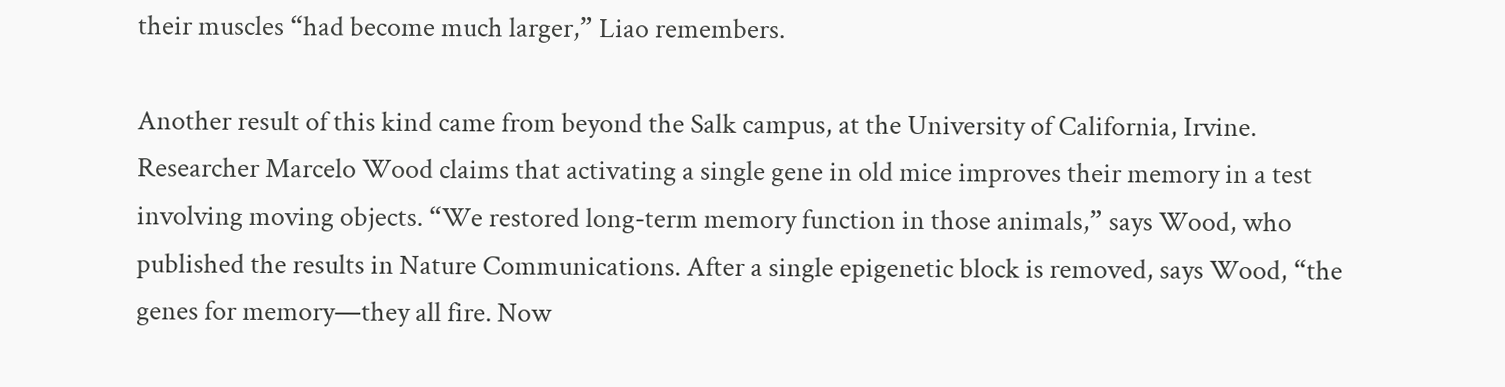their muscles “had become much larger,” Liao remembers.

Another result of this kind came from beyond the Salk campus, at the University of California, Irvine. Researcher Marcelo Wood claims that activating a single gene in old mice improves their memory in a test involving moving objects. “We restored long-term memory function in those animals,” says Wood, who published the results in Nature Communications. After a single epigenetic block is removed, says Wood, “the genes for memory—they all fire. Now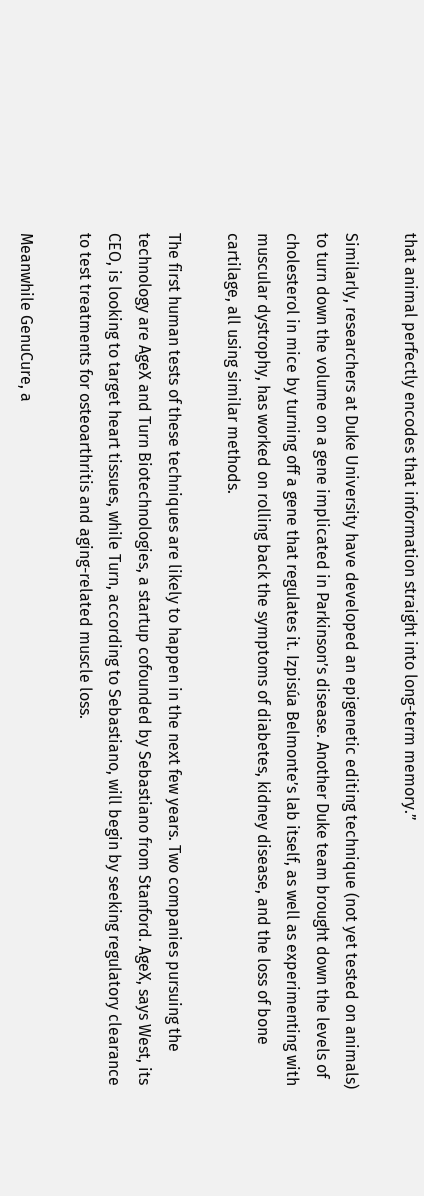that animal perfectly encodes that information straight into long-term memory.”

Similarly, researchers at Duke University have developed an epigenetic editing technique (not yet tested on animals) to turn down the volume on a gene implicated in Parkinson’s disease. Another Duke team brought down the levels of cholesterol in mice by turning off a gene that regulates it. Izpisúa Belmonte’s lab itself, as well as experimenting with muscular dystrophy, has worked on rolling back the symptoms of diabetes, kidney disease, and the loss of bone cartilage, all using similar methods.

The first human tests of these techniques are likely to happen in the next few years. Two companies pursuing the technology are AgeX and Turn Biotechnologies, a startup cofounded by Sebastiano from Stanford. AgeX, says West, its CEO, is looking to target heart tissues, while Turn, according to Sebastiano, will begin by seeking regulatory clearance to test treatments for osteoarthritis and aging-related muscle loss.

Meanwhile GenuCure, a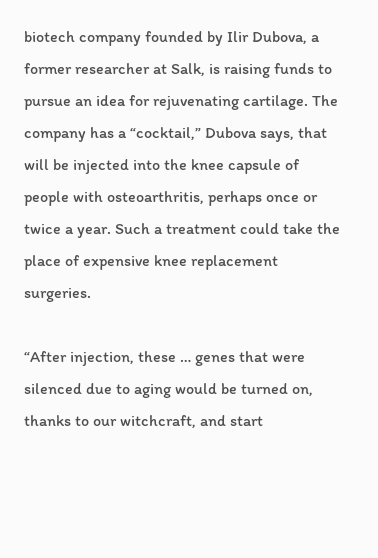biotech company founded by Ilir Dubova, a former researcher at Salk, is raising funds to pursue an idea for rejuvenating cartilage. The company has a “cocktail,” Dubova says, that will be injected into the knee capsule of people with osteoarthritis, perhaps once or twice a year. Such a treatment could take the place of expensive knee replacement surgeries.

“After injection, these … genes that were silenced due to aging would be turned on, thanks to our witchcraft, and start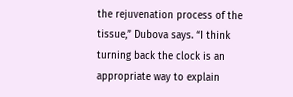the rejuvenation process of the tissue,” Dubova says. “I think turning back the clock is an appropriate way to explain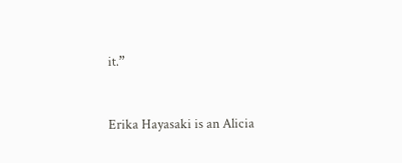it.”


Erika Hayasaki is an Alicia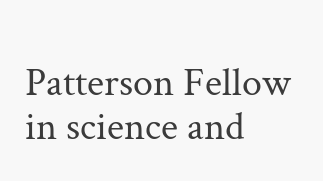Patterson Fellow in science and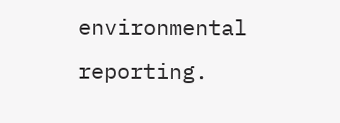environmental reporting.